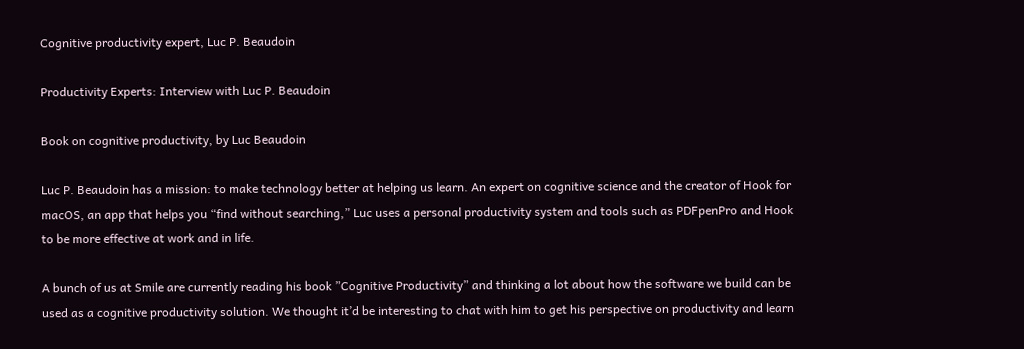Cognitive productivity expert, Luc P. Beaudoin

Productivity Experts: Interview with Luc P. Beaudoin

Book on cognitive productivity, by Luc Beaudoin

Luc P. Beaudoin has a mission: to make technology better at helping us learn. An expert on cognitive science and the creator of Hook for macOS, an app that helps you “find without searching,” Luc uses a personal productivity system and tools such as PDFpenPro and Hook to be more effective at work and in life.

A bunch of us at Smile are currently reading his book ”Cognitive Productivity” and thinking a lot about how the software we build can be used as a cognitive productivity solution. We thought it’d be interesting to chat with him to get his perspective on productivity and learn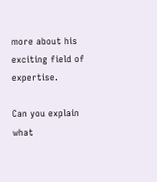more about his exciting field of expertise.

Can you explain what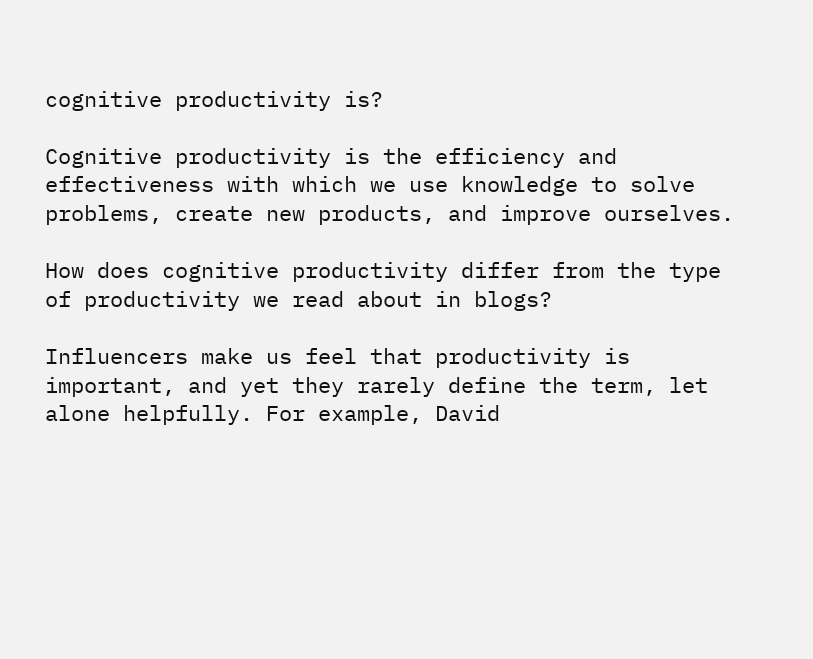cognitive productivity is?

Cognitive productivity is the efficiency and effectiveness with which we use knowledge to solve problems, create new products, and improve ourselves.

How does cognitive productivity differ from the type of productivity we read about in blogs?

Influencers make us feel that productivity is important, and yet they rarely define the term, let alone helpfully. For example, David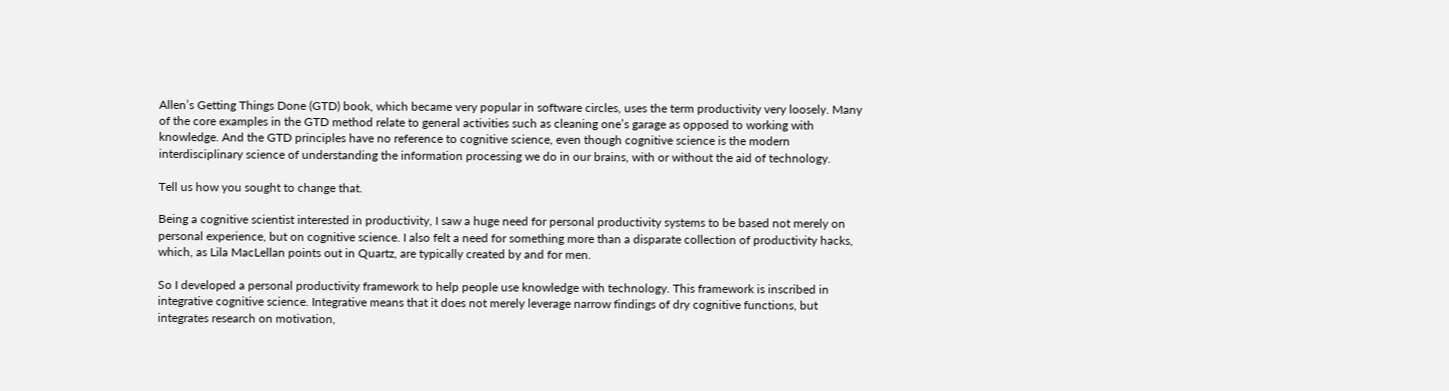Allen’s Getting Things Done (GTD) book, which became very popular in software circles, uses the term productivity very loosely. Many of the core examples in the GTD method relate to general activities such as cleaning one’s garage as opposed to working with knowledge. And the GTD principles have no reference to cognitive science, even though cognitive science is the modern interdisciplinary science of understanding the information processing we do in our brains, with or without the aid of technology.

Tell us how you sought to change that.

Being a cognitive scientist interested in productivity, I saw a huge need for personal productivity systems to be based not merely on personal experience, but on cognitive science. I also felt a need for something more than a disparate collection of productivity hacks, which, as Lila MacLellan points out in Quartz, are typically created by and for men.

So I developed a personal productivity framework to help people use knowledge with technology. This framework is inscribed in integrative cognitive science. Integrative means that it does not merely leverage narrow findings of dry cognitive functions, but integrates research on motivation,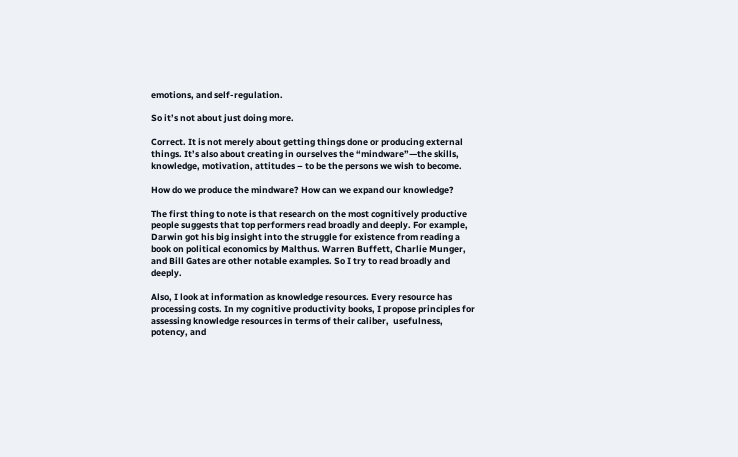emotions, and self-regulation.

So it’s not about just doing more.

Correct. It is not merely about getting things done or producing external things. It’s also about creating in ourselves the “mindware”—the skills, knowledge, motivation, attitudes – to be the persons we wish to become.

How do we produce the mindware? How can we expand our knowledge?

The first thing to note is that research on the most cognitively productive people suggests that top performers read broadly and deeply. For example, Darwin got his big insight into the struggle for existence from reading a book on political economics by Malthus. Warren Buffett, Charlie Munger, and Bill Gates are other notable examples. So I try to read broadly and deeply.

Also, I look at information as knowledge resources. Every resource has processing costs. In my cognitive productivity books, I propose principles for assessing knowledge resources in terms of their caliber,  usefulness, potency, and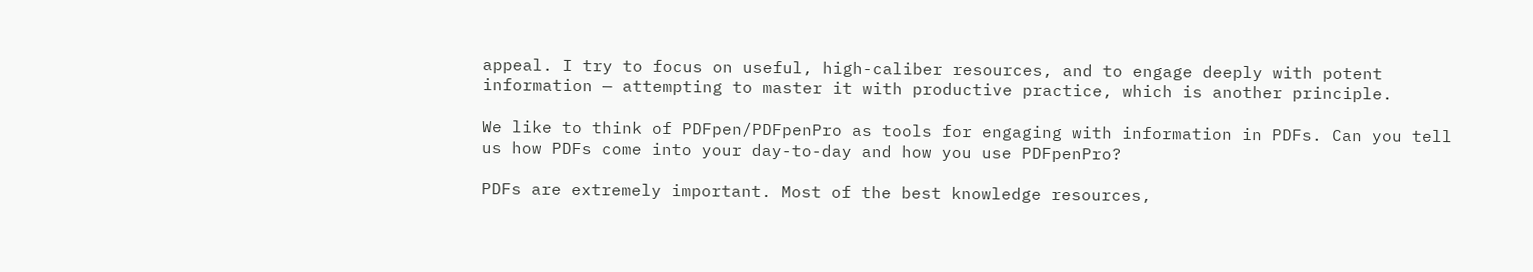appeal. I try to focus on useful, high-caliber resources, and to engage deeply with potent information — attempting to master it with productive practice, which is another principle.

We like to think of PDFpen/PDFpenPro as tools for engaging with information in PDFs. Can you tell us how PDFs come into your day-to-day and how you use PDFpenPro?

PDFs are extremely important. Most of the best knowledge resources,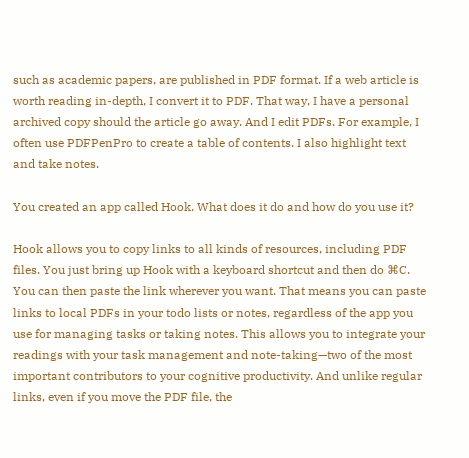such as academic papers, are published in PDF format. If a web article is worth reading in-depth, I convert it to PDF. That way, I have a personal archived copy should the article go away. And I edit PDFs. For example, I often use PDFPenPro to create a table of contents. I also highlight text and take notes.

You created an app called Hook. What does it do and how do you use it?

Hook allows you to copy links to all kinds of resources, including PDF files. You just bring up Hook with a keyboard shortcut and then do ⌘C. You can then paste the link wherever you want. That means you can paste links to local PDFs in your todo lists or notes, regardless of the app you use for managing tasks or taking notes. This allows you to integrate your readings with your task management and note-taking—two of the most important contributors to your cognitive productivity. And unlike regular links, even if you move the PDF file, the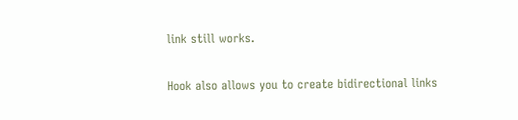link still works.

Hook also allows you to create bidirectional links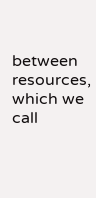between resources, which we call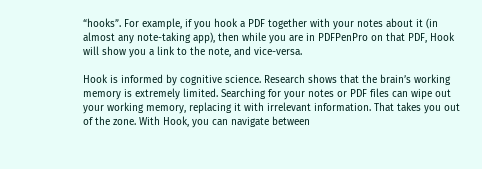“hooks”. For example, if you hook a PDF together with your notes about it (in almost any note-taking app), then while you are in PDFPenPro on that PDF, Hook will show you a link to the note, and vice-versa.

Hook is informed by cognitive science. Research shows that the brain’s working memory is extremely limited. Searching for your notes or PDF files can wipe out your working memory, replacing it with irrelevant information. That takes you out of the zone. With Hook, you can navigate between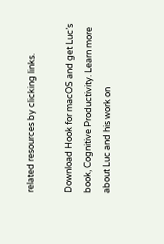related resources by clicking links.

Download Hook for macOS and get Luc’s book, Cognitive Productivity. Learn more about Luc and his work on